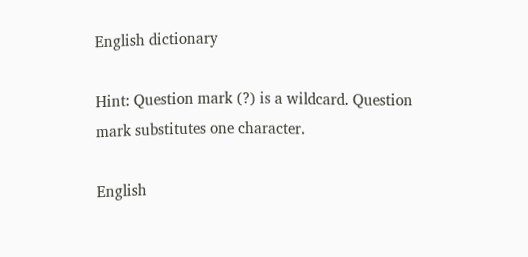English dictionary

Hint: Question mark (?) is a wildcard. Question mark substitutes one character.

English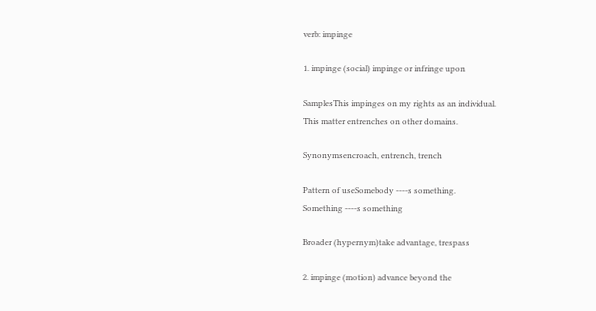verb: impinge

1. impinge (social) impinge or infringe upon

SamplesThis impinges on my rights as an individual.
This matter entrenches on other domains.

Synonymsencroach, entrench, trench

Pattern of useSomebody ----s something.
Something ----s something

Broader (hypernym)take advantage, trespass

2. impinge (motion) advance beyond the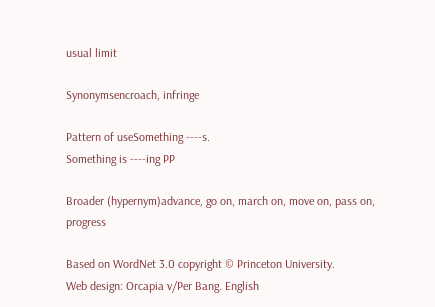usual limit

Synonymsencroach, infringe

Pattern of useSomething ----s.
Something is ----ing PP

Broader (hypernym)advance, go on, march on, move on, pass on, progress

Based on WordNet 3.0 copyright © Princeton University.
Web design: Orcapia v/Per Bang. English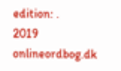edition: .
2019 onlineordbog.dk